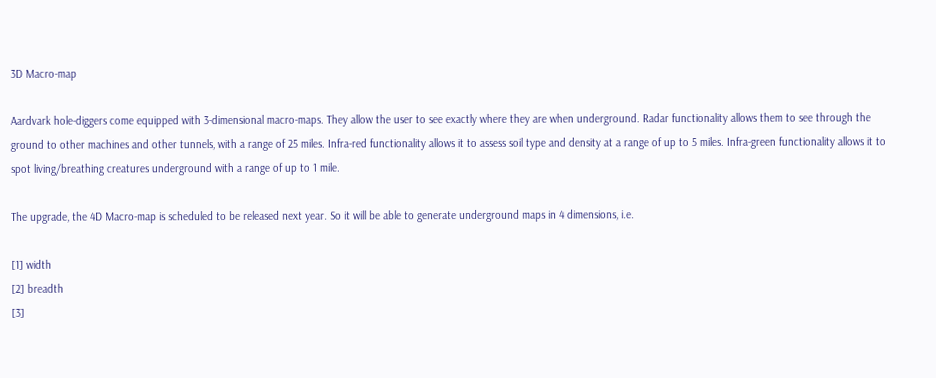3D Macro-map

Aardvark hole-diggers come equipped with 3-dimensional macro-maps. They allow the user to see exactly where they are when underground. Radar functionality allows them to see through the ground to other machines and other tunnels, with a range of 25 miles. Infra-red functionality allows it to assess soil type and density at a range of up to 5 miles. Infra-green functionality allows it to spot living/breathing creatures underground with a range of up to 1 mile.

The upgrade, the 4D Macro-map is scheduled to be released next year. So it will be able to generate underground maps in 4 dimensions, i.e.

[1] width
[2] breadth
[3]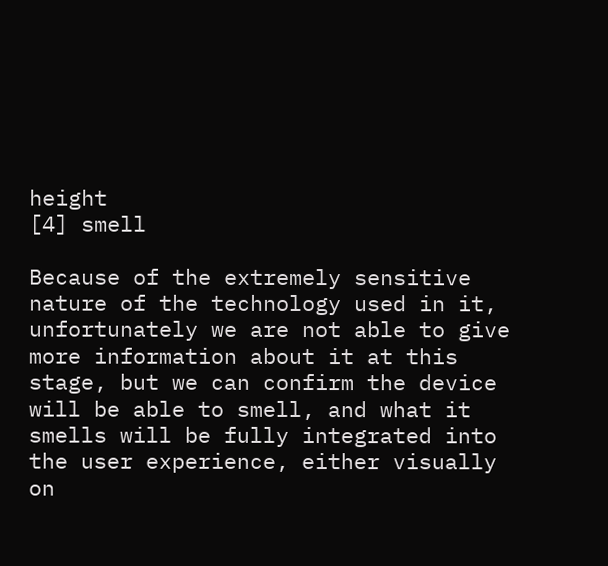height
[4] smell

Because of the extremely sensitive nature of the technology used in it, unfortunately we are not able to give more information about it at this stage, but we can confirm the device will be able to smell, and what it smells will be fully integrated into the user experience, either visually on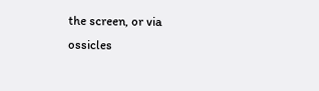the screen, or via ossicles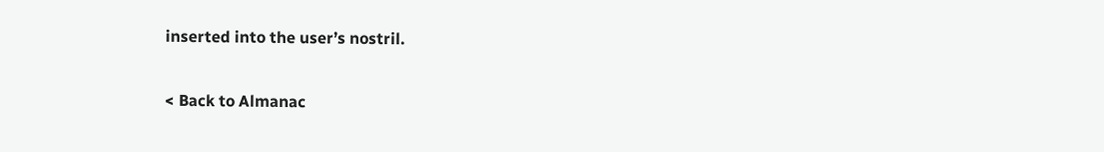inserted into the user’s nostril.

< Back to Almanac